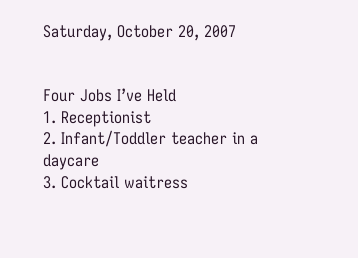Saturday, October 20, 2007


Four Jobs I’ve Held
1. Receptionist
2. Infant/Toddler teacher in a daycare
3. Cocktail waitress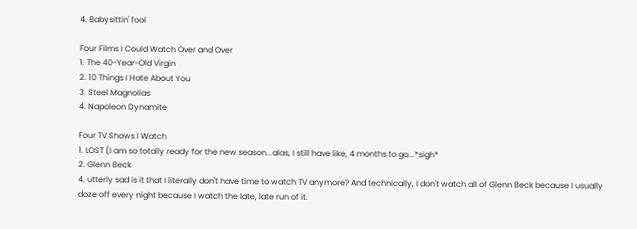4. Babysittin' fool

Four Films I Could Watch Over and Over
1. The 40-Year-Old Virgin
2. 10 Things I Hate About You
3. Steel Magnolias
4. Napoleon Dynamite

Four TV Shows I Watch
1. LOST (I am so totally ready for the new season...alas, I still have like, 4 months to go...*sigh*
2. Glenn Beck
4. utterly sad is it that I literally don't have time to watch TV anymore? And technically, I don't watch all of Glenn Beck because I usually doze off every night because I watch the late, late run of it.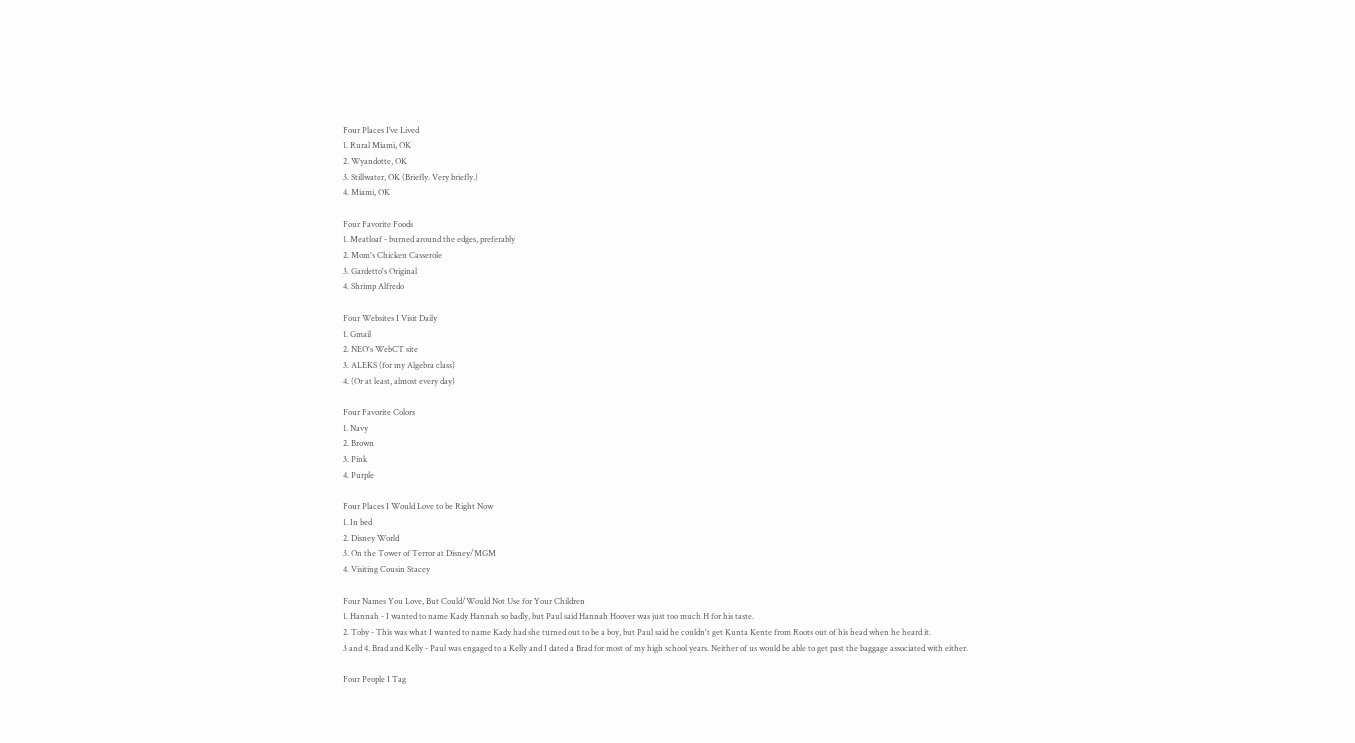Four Places I’ve Lived
1. Rural Miami, OK
2. Wyandotte, OK
3. Stillwater, OK (Briefly. Very briefly.)
4. Miami, OK

Four Favorite Foods
1. Meatloaf - burned around the edges, preferably
2. Mom's Chicken Casserole
3. Gardetto's Original
4. Shrimp Alfredo

Four Websites I Visit Daily
1. Gmail
2. NEO's WebCT site
3. ALEKS (for my Algebra class)
4. (Or at least, almost every day)

Four Favorite Colors
1. Navy
2. Brown
3. Pink
4. Purple

Four Places I Would Love to be Right Now
1. In bed
2. Disney World
3. On the Tower of Terror at Disney/MGM
4. Visiting Cousin Stacey

Four Names You Love, But Could/Would Not Use for Your Children
1. Hannah - I wanted to name Kady Hannah so badly, but Paul said Hannah Hoover was just too much H for his taste.
2. Toby - This was what I wanted to name Kady had she turned out to be a boy, but Paul said he couldn't get Kunta Kente from Roots out of his head when he heard it.
3 and 4. Brad and Kelly - Paul was engaged to a Kelly and I dated a Brad for most of my high school years. Neither of us would be able to get past the baggage associated with either.

Four People I Tag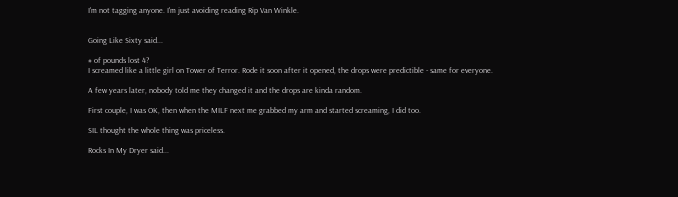I'm not tagging anyone. I'm just avoiding reading Rip Van Winkle.


Going Like Sixty said...

# of pounds lost 4?
I screamed like a little girl on Tower of Terror. Rode it soon after it opened, the drops were predictible - same for everyone.

A few years later, nobody told me they changed it and the drops are kinda random.

First couple, I was OK, then when the MILF next me grabbed my arm and started screaming, I did too.

SIL thought the whole thing was priceless.

Rocks In My Dryer said...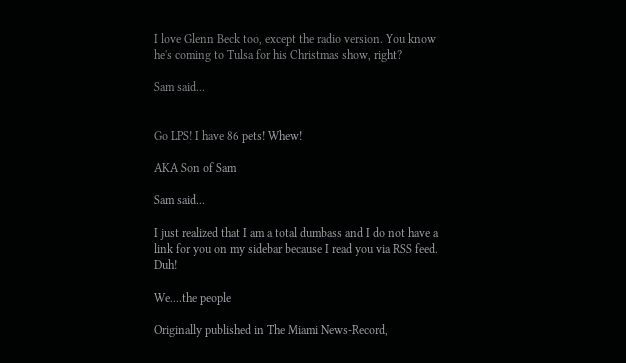I love Glenn Beck too, except the radio version. You know he's coming to Tulsa for his Christmas show, right?

Sam said...


Go LPS! I have 86 pets! Whew!

AKA Son of Sam

Sam said...

I just realized that I am a total dumbass and I do not have a link for you on my sidebar because I read you via RSS feed. Duh!

We....the people

Originally published in The Miami News-Record,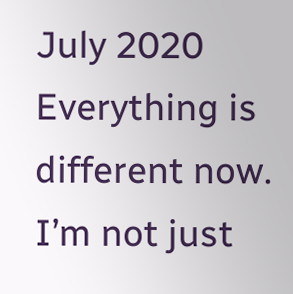July 2020 Everything is different now. I’m not just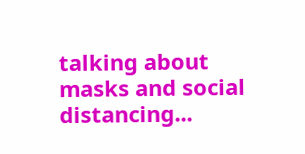talking about masks and social distancing...